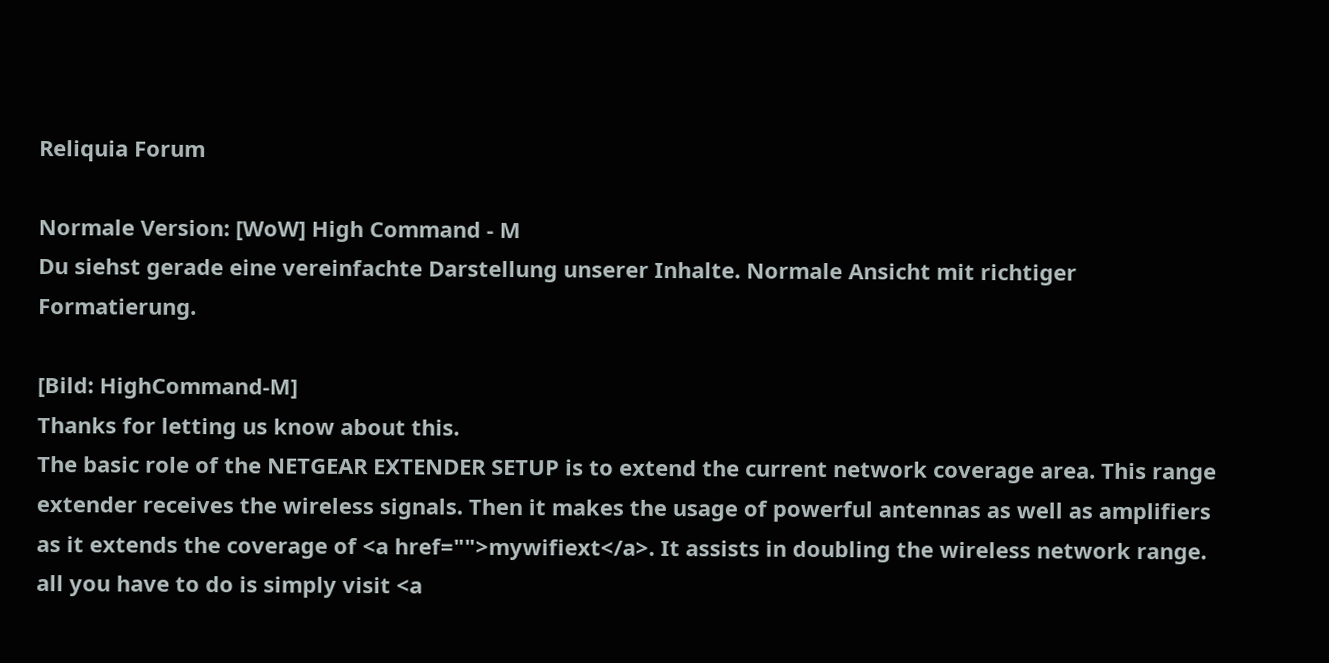Reliquia Forum

Normale Version: [WoW] High Command - M
Du siehst gerade eine vereinfachte Darstellung unserer Inhalte. Normale Ansicht mit richtiger Formatierung.

[Bild: HighCommand-M]
Thanks for letting us know about this.
The basic role of the NETGEAR EXTENDER SETUP is to extend the current network coverage area. This range extender receives the wireless signals. Then it makes the usage of powerful antennas as well as amplifiers as it extends the coverage of <a href="">mywifiext</a>. It assists in doubling the wireless network range. all you have to do is simply visit <a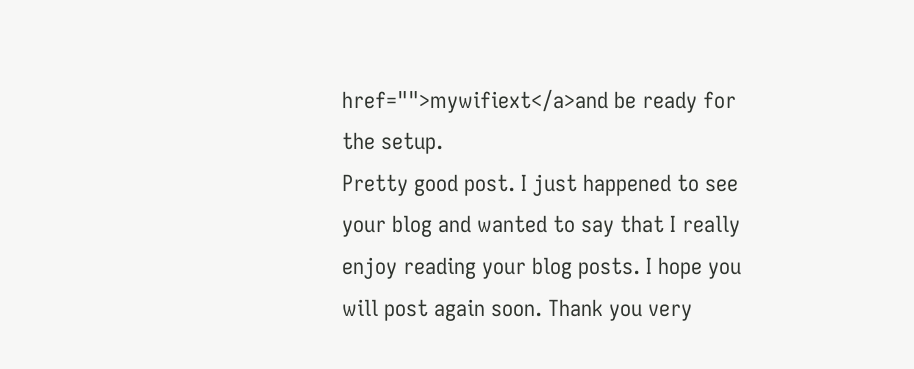href="">mywifiext</a>and be ready for the setup.
Pretty good post. I just happened to see your blog and wanted to say that I really enjoy reading your blog posts. I hope you will post again soon. Thank you very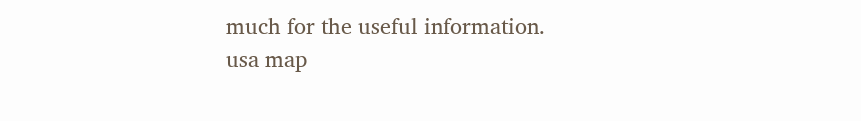much for the useful information.
usa map